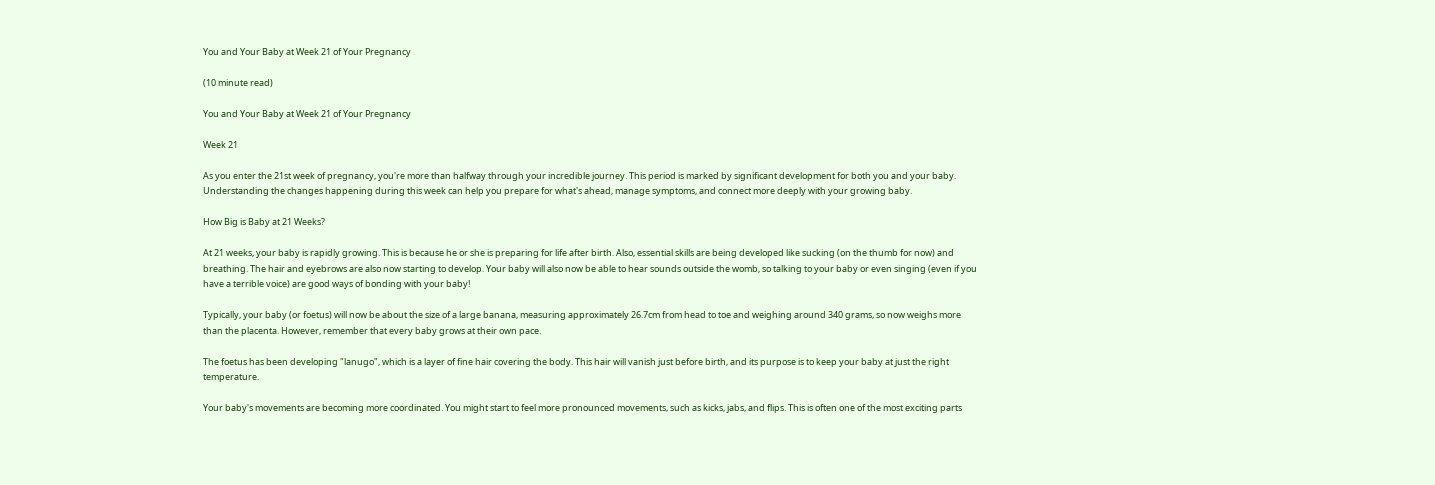You and Your Baby at Week 21 of Your Pregnancy

(10 minute read)

You and Your Baby at Week 21 of Your Pregnancy

Week 21

As you enter the 21st week of pregnancy, you're more than halfway through your incredible journey. This period is marked by significant development for both you and your baby. Understanding the changes happening during this week can help you prepare for what's ahead, manage symptoms, and connect more deeply with your growing baby.

How Big is Baby at 21 Weeks?

At 21 weeks, your baby is rapidly growing. This is because he or she is preparing for life after birth. Also, essential skills are being developed like sucking (on the thumb for now) and breathing. The hair and eyebrows are also now starting to develop. Your baby will also now be able to hear sounds outside the womb, so talking to your baby or even singing (even if you have a terrible voice) are good ways of bonding with your baby!

Typically, your baby (or foetus) will now be about the size of a large banana, measuring approximately 26.7cm from head to toe and weighing around 340 grams, so now weighs more than the placenta. However, remember that every baby grows at their own pace.

The foetus has been developing "lanugo", which is a layer of fine hair covering the body. This hair will vanish just before birth, and its purpose is to keep your baby at just the right temperature.

Your baby's movements are becoming more coordinated. You might start to feel more pronounced movements, such as kicks, jabs, and flips. This is often one of the most exciting parts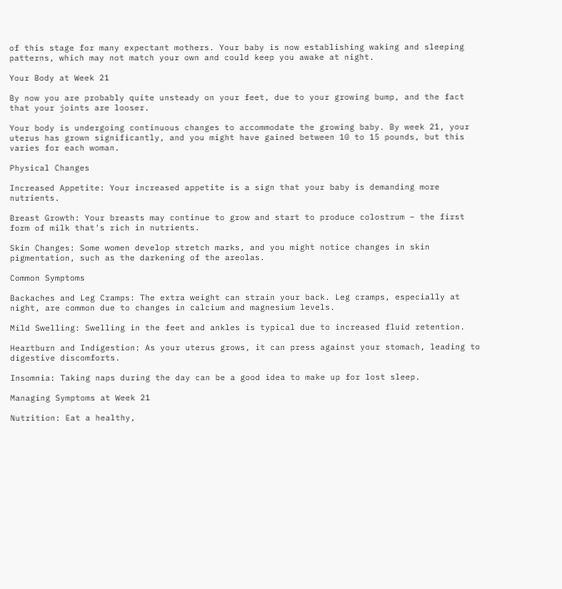of this stage for many expectant mothers. Your baby is now establishing waking and sleeping patterns, which may not match your own and could keep you awake at night.

Your Body at Week 21

By now you are probably quite unsteady on your feet, due to your growing bump, and the fact that your joints are looser.

Your body is undergoing continuous changes to accommodate the growing baby. By week 21, your uterus has grown significantly, and you might have gained between 10 to 15 pounds, but this varies for each woman.

Physical Changes

Increased Appetite: Your increased appetite is a sign that your baby is demanding more nutrients.

Breast Growth: Your breasts may continue to grow and start to produce colostrum – the first form of milk that's rich in nutrients.

Skin Changes: Some women develop stretch marks, and you might notice changes in skin pigmentation, such as the darkening of the areolas.

Common Symptoms

Backaches and Leg Cramps: The extra weight can strain your back. Leg cramps, especially at night, are common due to changes in calcium and magnesium levels.

Mild Swelling: Swelling in the feet and ankles is typical due to increased fluid retention.

Heartburn and Indigestion: As your uterus grows, it can press against your stomach, leading to digestive discomforts.

Insomnia: Taking naps during the day can be a good idea to make up for lost sleep.

Managing Symptoms at Week 21

Nutrition: Eat a healthy,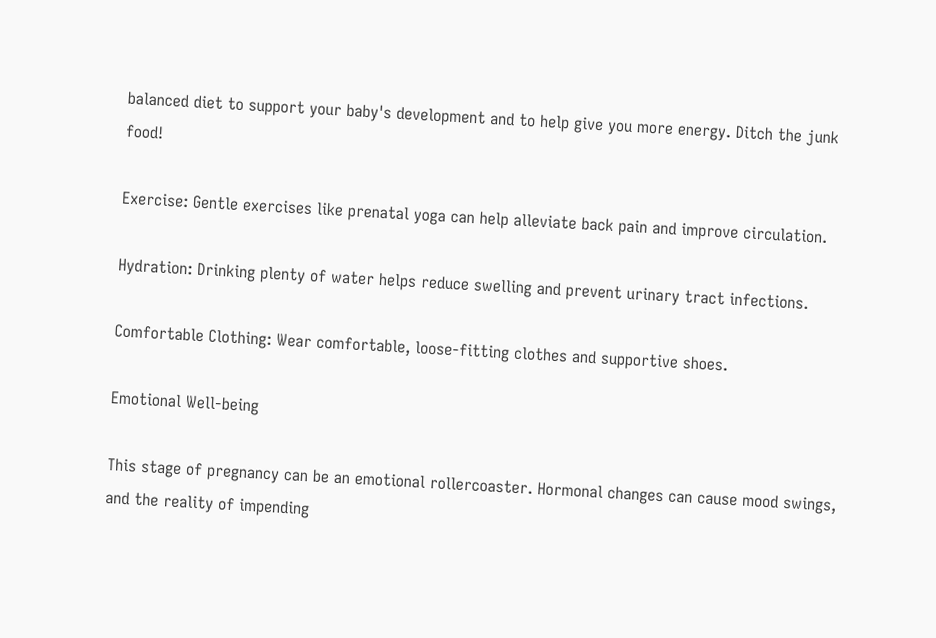balanced diet to support your baby's development and to help give you more energy. Ditch the junk food!

Exercise: Gentle exercises like prenatal yoga can help alleviate back pain and improve circulation.

Hydration: Drinking plenty of water helps reduce swelling and prevent urinary tract infections.

Comfortable Clothing: Wear comfortable, loose-fitting clothes and supportive shoes.

Emotional Well-being

This stage of pregnancy can be an emotional rollercoaster. Hormonal changes can cause mood swings, and the reality of impending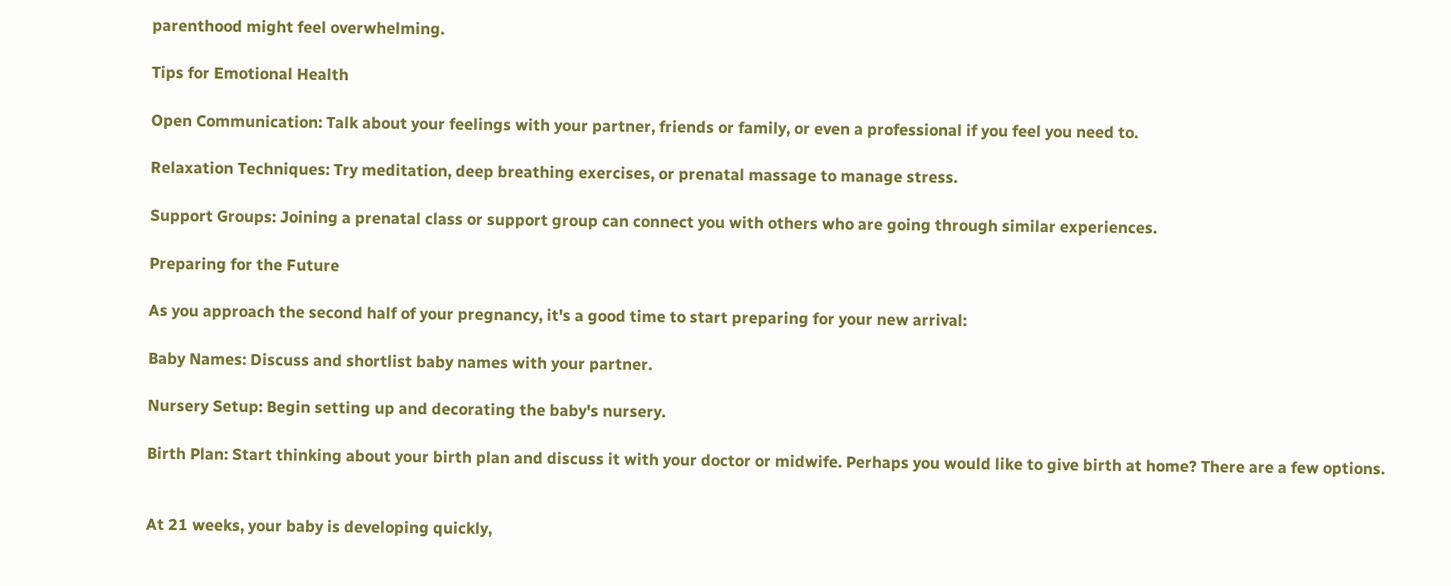parenthood might feel overwhelming.

Tips for Emotional Health

Open Communication: Talk about your feelings with your partner, friends or family, or even a professional if you feel you need to.

Relaxation Techniques: Try meditation, deep breathing exercises, or prenatal massage to manage stress.

Support Groups: Joining a prenatal class or support group can connect you with others who are going through similar experiences.

Preparing for the Future

As you approach the second half of your pregnancy, it's a good time to start preparing for your new arrival:

Baby Names: Discuss and shortlist baby names with your partner.

Nursery Setup: Begin setting up and decorating the baby's nursery.

Birth Plan: Start thinking about your birth plan and discuss it with your doctor or midwife. Perhaps you would like to give birth at home? There are a few options.


At 21 weeks, your baby is developing quickly,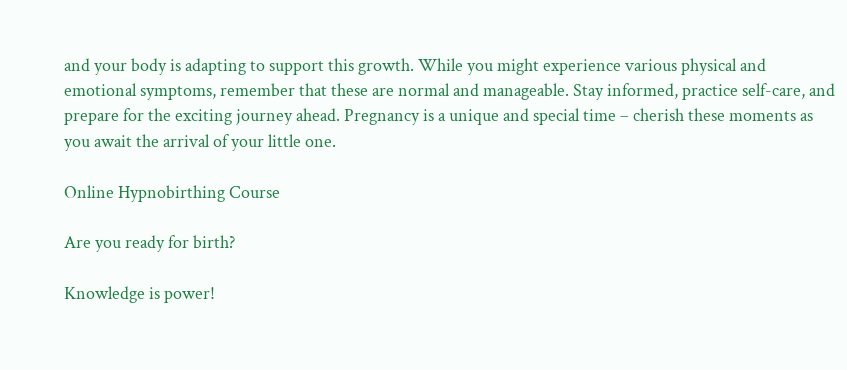and your body is adapting to support this growth. While you might experience various physical and emotional symptoms, remember that these are normal and manageable. Stay informed, practice self-care, and prepare for the exciting journey ahead. Pregnancy is a unique and special time – cherish these moments as you await the arrival of your little one.

Online Hypnobirthing Course

Are you ready for birth?

Knowledge is power!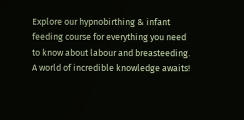Explore our hypnobirthing & infant feeding course for everything you need to know about labour and breasteeding. A world of incredible knowledge awaits!